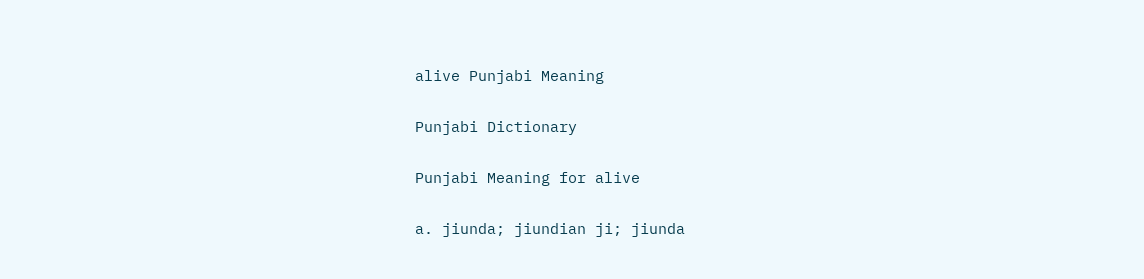alive Punjabi Meaning

Punjabi Dictionary

Punjabi Meaning for alive

a. jiunda; jiundian ji; jiunda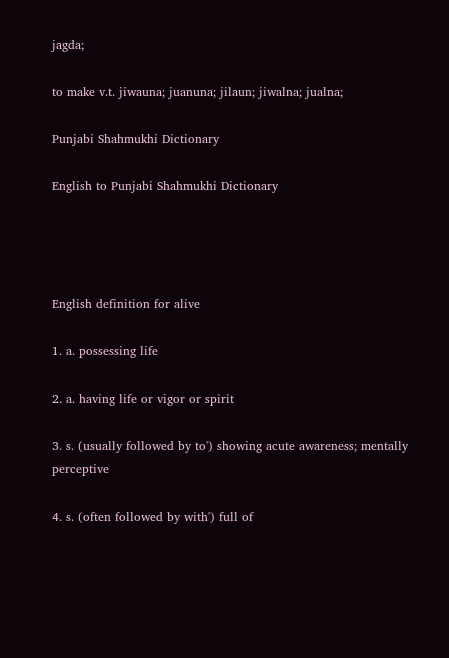jagda;

to make v.t. jiwauna; juanuna; jilaun; jiwalna; jualna;

Punjabi Shahmukhi Dictionary

English to Punjabi Shahmukhi Dictionary




English definition for alive

1. a. possessing life

2. a. having life or vigor or spirit

3. s. (usually followed by to') showing acute awareness; mentally perceptive

4. s. (often followed by with') full of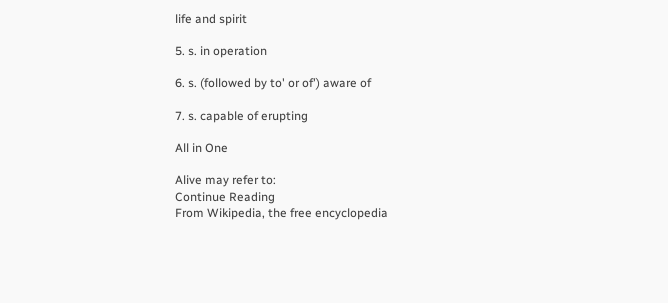life and spirit

5. s. in operation

6. s. (followed by to' or of') aware of

7. s. capable of erupting

All in One

Alive may refer to:
Continue Reading
From Wikipedia, the free encyclopedia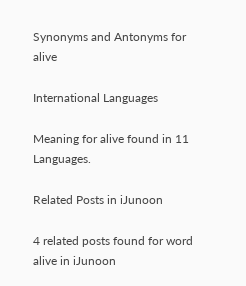Synonyms and Antonyms for alive

International Languages

Meaning for alive found in 11 Languages.

Related Posts in iJunoon

4 related posts found for word alive in iJunoon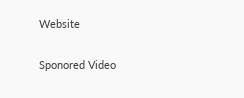Website

Sponored Video